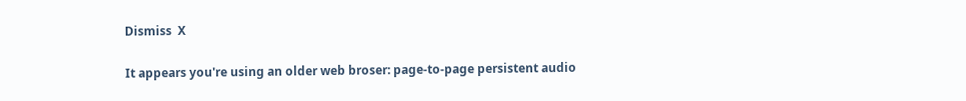Dismiss  X

It appears you're using an older web broser: page-to-page persistent audio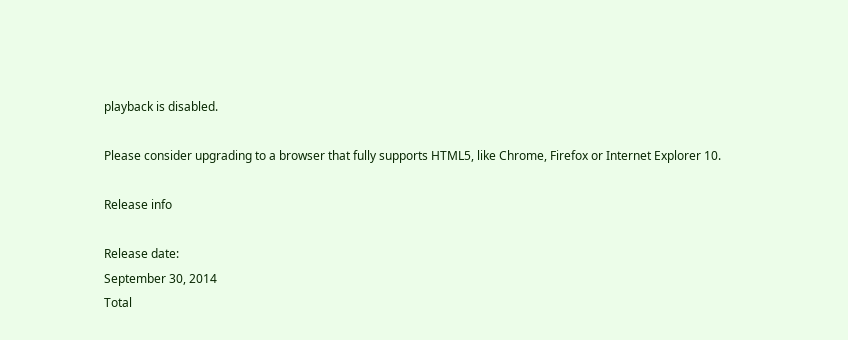playback is disabled.

Please consider upgrading to a browser that fully supports HTML5, like Chrome, Firefox or Internet Explorer 10.

Release info

Release date:
September 30, 2014
Total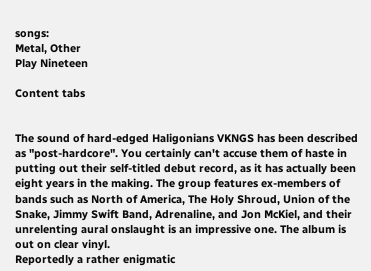songs:
Metal, Other
Play Nineteen

Content tabs


The sound of hard-edged Haligonians VKNGS has been described as "post-hardcore". You certainly can't accuse them of haste in putting out their self-titled debut record, as it has actually been eight years in the making. The group features ex-members of bands such as North of America, The Holy Shroud, Union of the Snake, Jimmy Swift Band, Adrenaline, and Jon McKiel, and their unrelenting aural onslaught is an impressive one. The album is out on clear vinyl.
Reportedly a rather enigmatic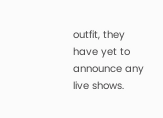outfit, they have yet to announce any live shows.